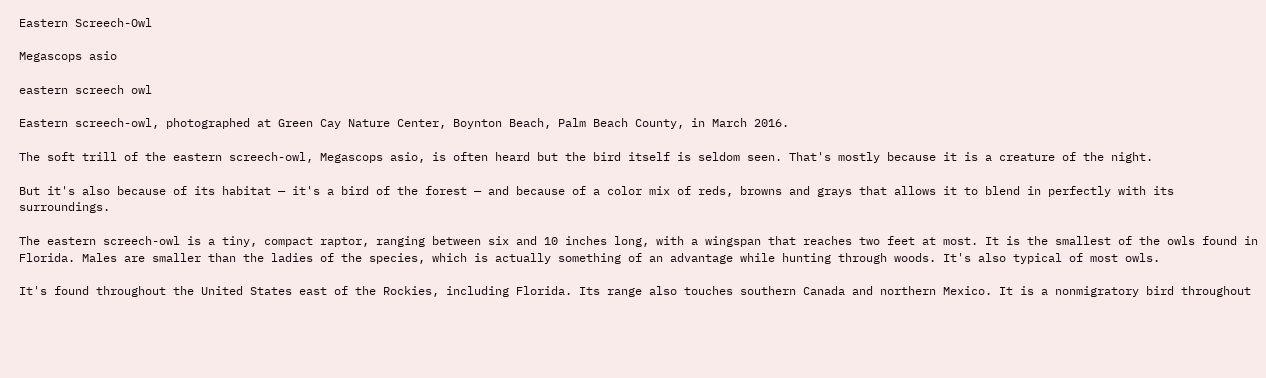Eastern Screech-Owl

Megascops asio

eastern screech owl

Eastern screech-owl, photographed at Green Cay Nature Center, Boynton Beach, Palm Beach County, in March 2016.

The soft trill of the eastern screech-owl, Megascops asio, is often heard but the bird itself is seldom seen. That's mostly because it is a creature of the night.

But it's also because of its habitat — it's a bird of the forest — and because of a color mix of reds, browns and grays that allows it to blend in perfectly with its surroundings.

The eastern screech-owl is a tiny, compact raptor, ranging between six and 10 inches long, with a wingspan that reaches two feet at most. It is the smallest of the owls found in Florida. Males are smaller than the ladies of the species, which is actually something of an advantage while hunting through woods. It's also typical of most owls.

It's found throughout the United States east of the Rockies, including Florida. Its range also touches southern Canada and northern Mexico. It is a nonmigratory bird throughout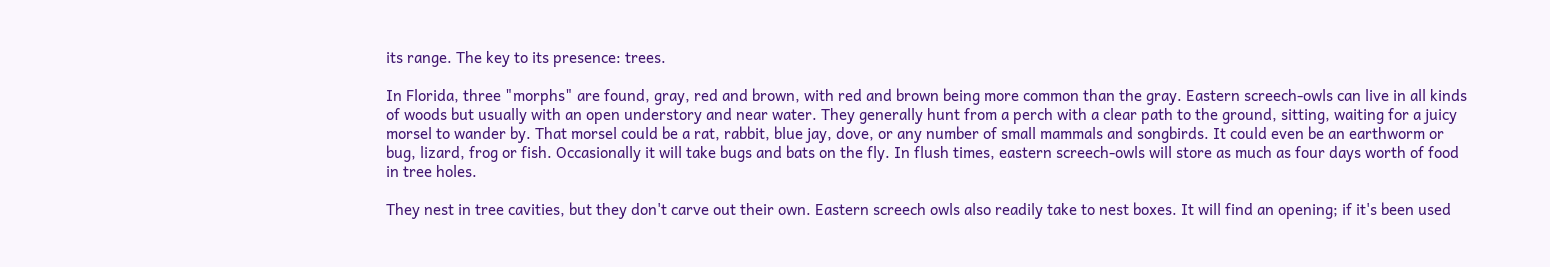its range. The key to its presence: trees.

In Florida, three "morphs" are found, gray, red and brown, with red and brown being more common than the gray. Eastern screech-owls can live in all kinds of woods but usually with an open understory and near water. They generally hunt from a perch with a clear path to the ground, sitting, waiting for a juicy morsel to wander by. That morsel could be a rat, rabbit, blue jay, dove, or any number of small mammals and songbirds. It could even be an earthworm or bug, lizard, frog or fish. Occasionally it will take bugs and bats on the fly. In flush times, eastern screech-owls will store as much as four days worth of food in tree holes.

They nest in tree cavities, but they don't carve out their own. Eastern screech owls also readily take to nest boxes. It will find an opening; if it's been used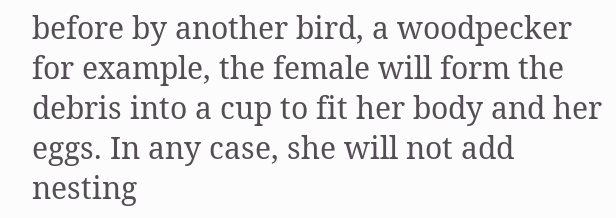before by another bird, a woodpecker for example, the female will form the debris into a cup to fit her body and her eggs. In any case, she will not add nesting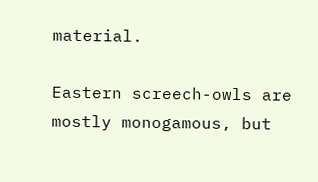material.

Eastern screech-owls are mostly monogamous, but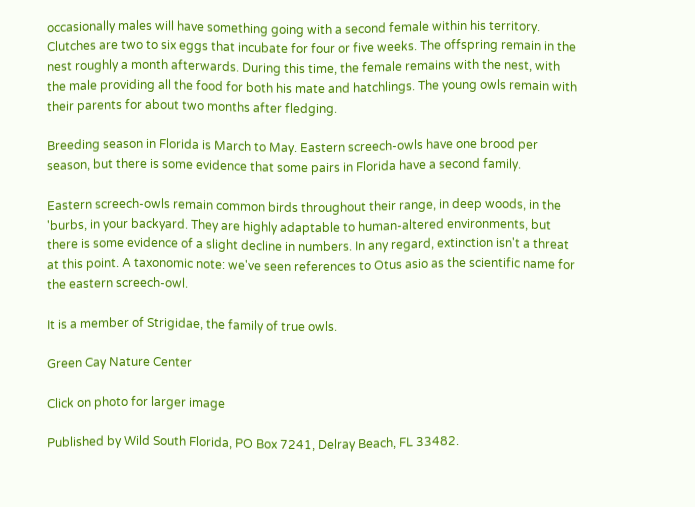occasionally males will have something going with a second female within his territory. Clutches are two to six eggs that incubate for four or five weeks. The offspring remain in the nest roughly a month afterwards. During this time, the female remains with the nest, with the male providing all the food for both his mate and hatchlings. The young owls remain with their parents for about two months after fledging.

Breeding season in Florida is March to May. Eastern screech-owls have one brood per season, but there is some evidence that some pairs in Florida have a second family.

Eastern screech-owls remain common birds throughout their range, in deep woods, in the 'burbs, in your backyard. They are highly adaptable to human-altered environments, but there is some evidence of a slight decline in numbers. In any regard, extinction isn't a threat at this point. A taxonomic note: we've seen references to Otus asio as the scientific name for the eastern screech-owl.

It is a member of Strigidae, the family of true owls.

Green Cay Nature Center

Click on photo for larger image

Published by Wild South Florida, PO Box 7241, Delray Beach, FL 33482.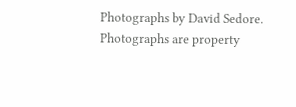Photographs by David Sedore. Photographs are property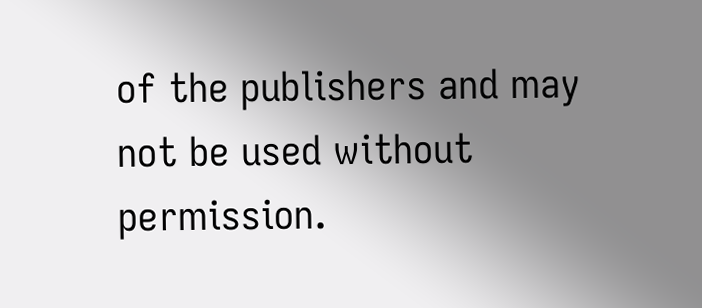of the publishers and may not be used without permission.